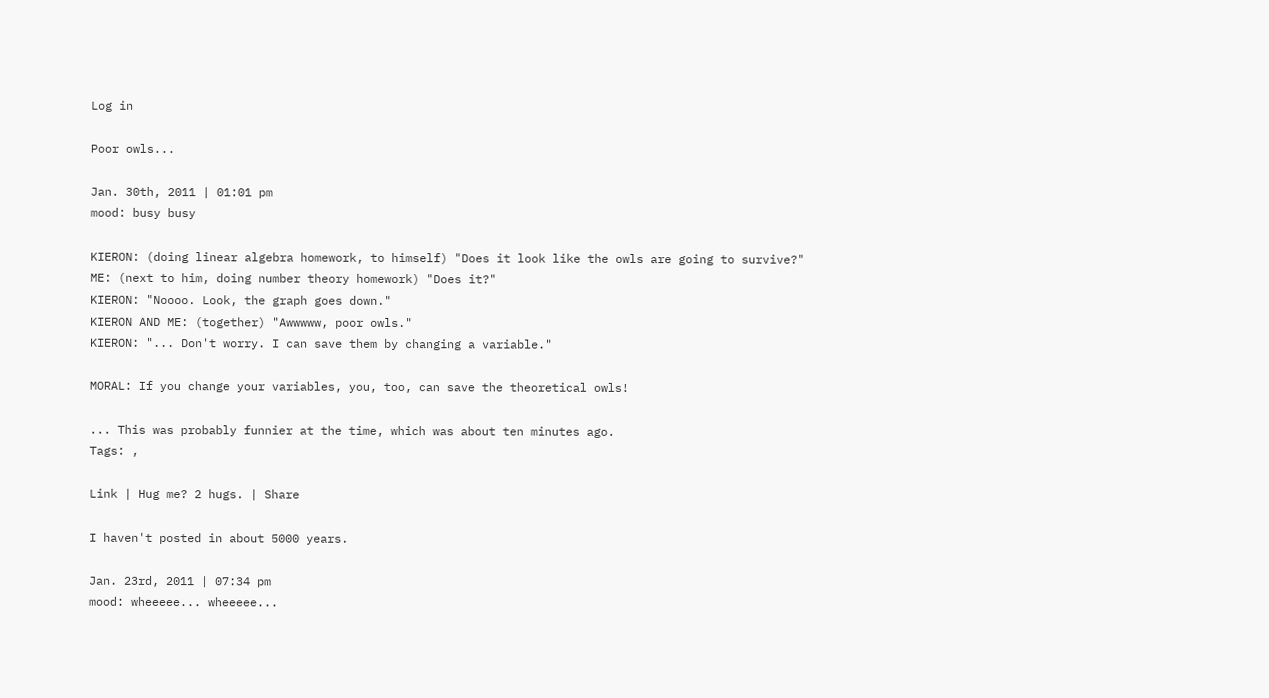Log in

Poor owls...

Jan. 30th, 2011 | 01:01 pm
mood: busy busy

KIERON: (doing linear algebra homework, to himself) "Does it look like the owls are going to survive?"
ME: (next to him, doing number theory homework) "Does it?"
KIERON: "Noooo. Look, the graph goes down."
KIERON AND ME: (together) "Awwwww, poor owls."
KIERON: "... Don't worry. I can save them by changing a variable."

MORAL: If you change your variables, you, too, can save the theoretical owls!

... This was probably funnier at the time, which was about ten minutes ago.
Tags: ,

Link | Hug me? 2 hugs. | Share

I haven't posted in about 5000 years.

Jan. 23rd, 2011 | 07:34 pm
mood: wheeeee... wheeeee...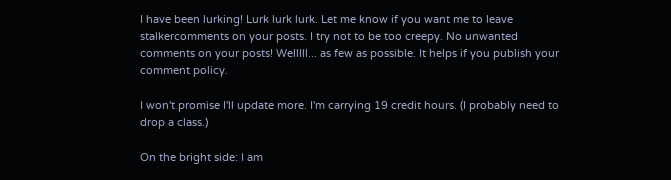I have been lurking! Lurk lurk lurk. Let me know if you want me to leave stalkercomments on your posts. I try not to be too creepy. No unwanted comments on your posts! Welllll... as few as possible. It helps if you publish your comment policy.

I won't promise I'll update more. I'm carrying 19 credit hours. (I probably need to drop a class.)

On the bright side: I am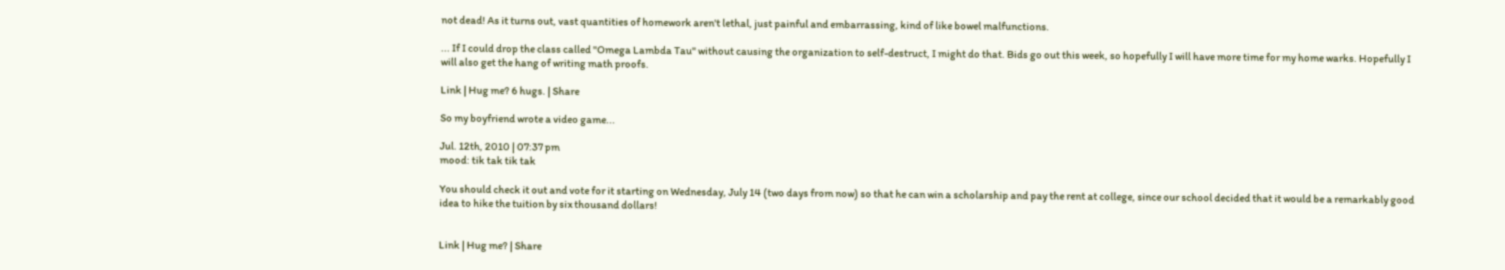not dead! As it turns out, vast quantities of homework aren't lethal, just painful and embarrassing, kind of like bowel malfunctions.

... If I could drop the class called "Omega Lambda Tau" without causing the organization to self-destruct, I might do that. Bids go out this week, so hopefully I will have more time for my home warks. Hopefully I will also get the hang of writing math proofs.

Link | Hug me? 6 hugs. | Share

So my boyfriend wrote a video game...

Jul. 12th, 2010 | 07:37 pm
mood: tik tak tik tak

You should check it out and vote for it starting on Wednesday, July 14 (two days from now) so that he can win a scholarship and pay the rent at college, since our school decided that it would be a remarkably good idea to hike the tuition by six thousand dollars!


Link | Hug me? | Share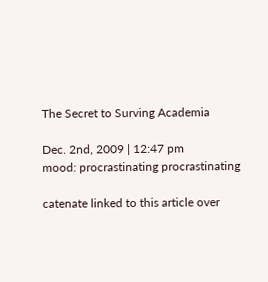The Secret to Surving Academia

Dec. 2nd, 2009 | 12:47 pm
mood: procrastinating procrastinating

catenate linked to this article over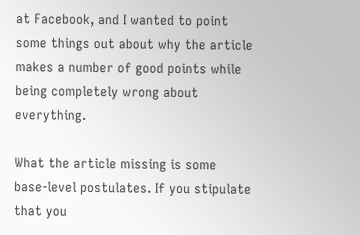at Facebook, and I wanted to point some things out about why the article makes a number of good points while being completely wrong about everything.

What the article missing is some base-level postulates. If you stipulate that you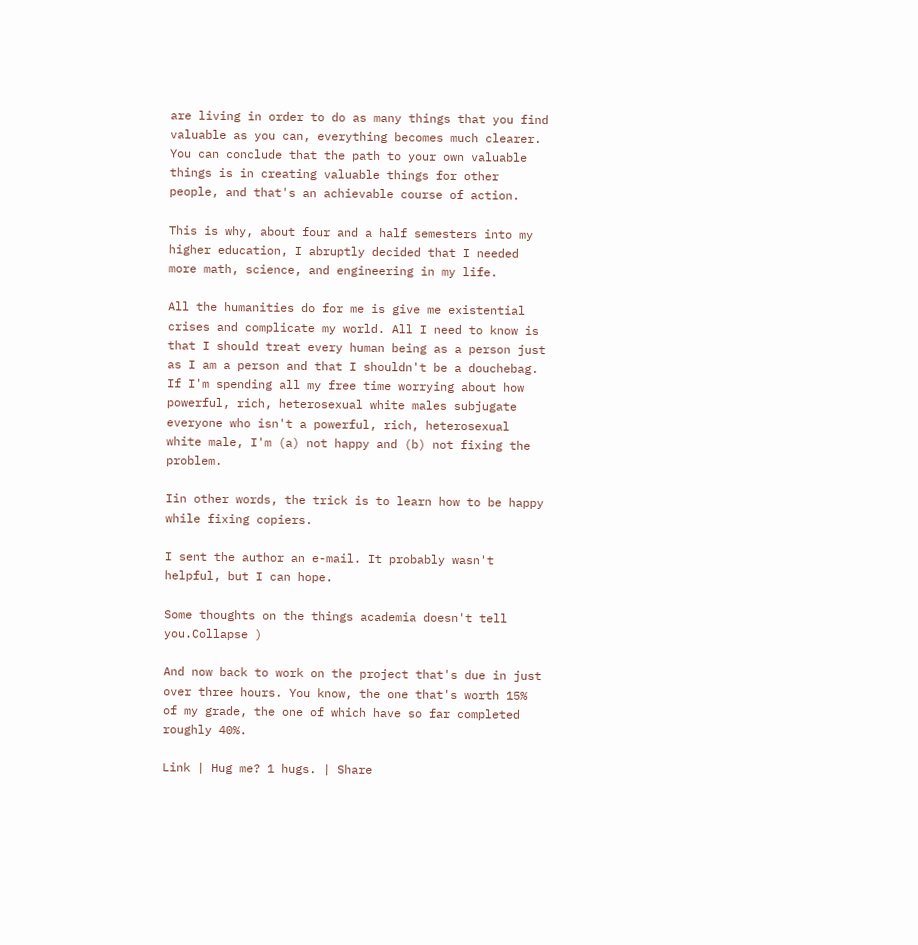are living in order to do as many things that you find valuable as you can, everything becomes much clearer. You can conclude that the path to your own valuable things is in creating valuable things for other people, and that's an achievable course of action.

This is why, about four and a half semesters into my higher education, I abruptly decided that I needed more math, science, and engineering in my life.

All the humanities do for me is give me existential crises and complicate my world. All I need to know is that I should treat every human being as a person just as I am a person and that I shouldn't be a douchebag. If I'm spending all my free time worrying about how powerful, rich, heterosexual white males subjugate everyone who isn't a powerful, rich, heterosexual white male, I'm (a) not happy and (b) not fixing the problem.

Iin other words, the trick is to learn how to be happy while fixing copiers.

I sent the author an e-mail. It probably wasn't helpful, but I can hope.

Some thoughts on the things academia doesn't tell you.Collapse )

And now back to work on the project that's due in just over three hours. You know, the one that's worth 15% of my grade, the one of which have so far completed roughly 40%.

Link | Hug me? 1 hugs. | Share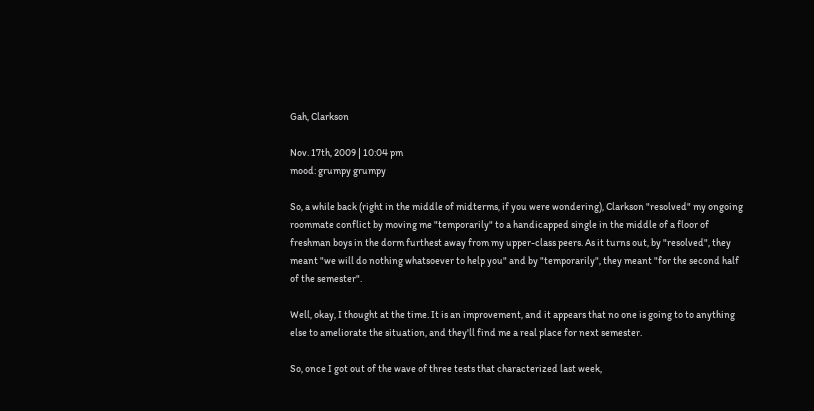Gah, Clarkson

Nov. 17th, 2009 | 10:04 pm
mood: grumpy grumpy

So, a while back (right in the middle of midterms, if you were wondering), Clarkson "resolved" my ongoing roommate conflict by moving me "temporarily" to a handicapped single in the middle of a floor of freshman boys in the dorm furthest away from my upper-class peers. As it turns out, by "resolved", they meant "we will do nothing whatsoever to help you" and by "temporarily", they meant "for the second half of the semester".

Well, okay, I thought at the time. It is an improvement, and it appears that no one is going to to anything else to ameliorate the situation, and they'll find me a real place for next semester.

So, once I got out of the wave of three tests that characterized last week,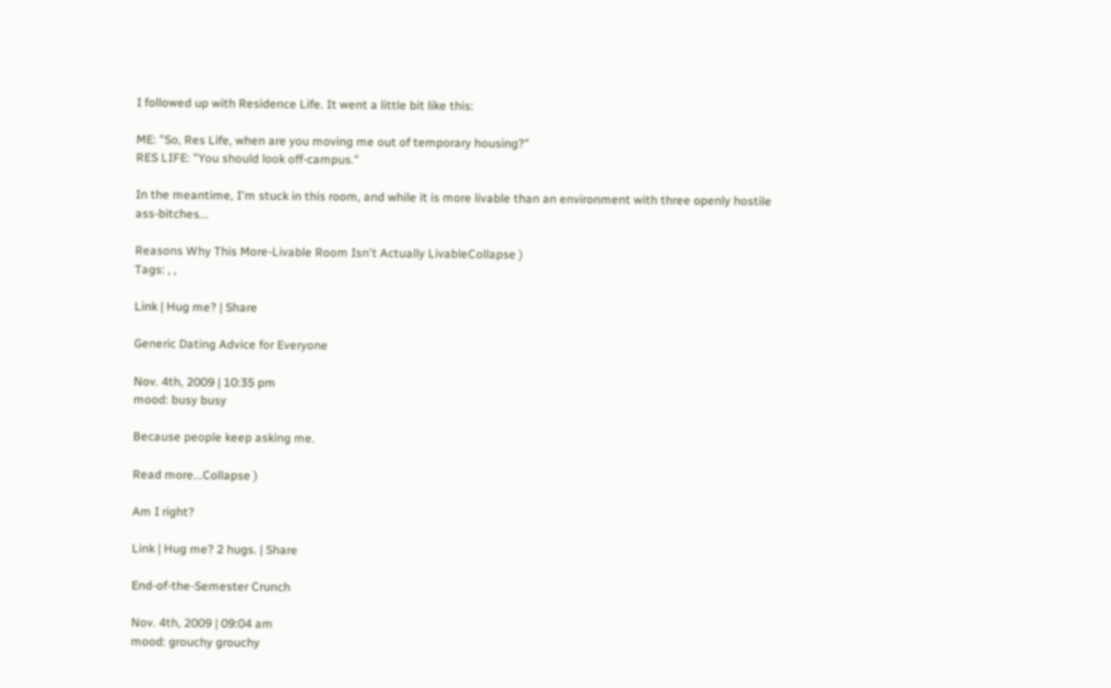I followed up with Residence Life. It went a little bit like this:

ME: "So, Res Life, when are you moving me out of temporary housing?"
RES LIFE: "You should look off-campus."

In the meantime, I'm stuck in this room, and while it is more livable than an environment with three openly hostile ass-bitches...

Reasons Why This More-Livable Room Isn't Actually LivableCollapse )
Tags: , ,

Link | Hug me? | Share

Generic Dating Advice for Everyone

Nov. 4th, 2009 | 10:35 pm
mood: busy busy

Because people keep asking me.

Read more...Collapse )

Am I right?

Link | Hug me? 2 hugs. | Share

End-of-the-Semester Crunch

Nov. 4th, 2009 | 09:04 am
mood: grouchy grouchy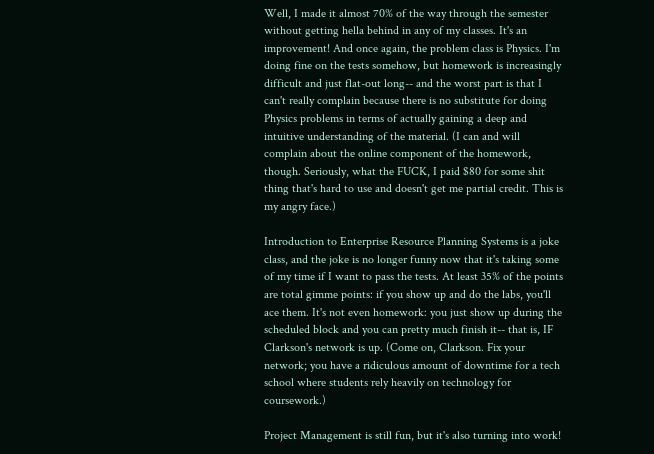Well, I made it almost 70% of the way through the semester without getting hella behind in any of my classes. It's an improvement! And once again, the problem class is Physics. I'm doing fine on the tests somehow, but homework is increasingly difficult and just flat-out long-- and the worst part is that I can't really complain because there is no substitute for doing Physics problems in terms of actually gaining a deep and intuitive understanding of the material. (I can and will complain about the online component of the homework, though. Seriously, what the FUCK, I paid $80 for some shit thing that's hard to use and doesn't get me partial credit. This is my angry face.)

Introduction to Enterprise Resource Planning Systems is a joke class, and the joke is no longer funny now that it's taking some of my time if I want to pass the tests. At least 35% of the points are total gimme points: if you show up and do the labs, you'll ace them. It's not even homework: you just show up during the scheduled block and you can pretty much finish it-- that is, IF Clarkson's network is up. (Come on, Clarkson. Fix your network; you have a ridiculous amount of downtime for a tech school where students rely heavily on technology for coursework.)

Project Management is still fun, but it's also turning into work!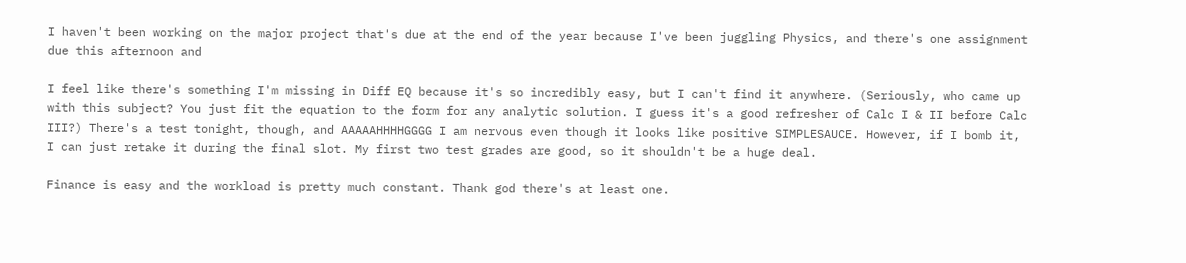I haven't been working on the major project that's due at the end of the year because I've been juggling Physics, and there's one assignment due this afternoon and

I feel like there's something I'm missing in Diff EQ because it's so incredibly easy, but I can't find it anywhere. (Seriously, who came up with this subject? You just fit the equation to the form for any analytic solution. I guess it's a good refresher of Calc I & II before Calc III?) There's a test tonight, though, and AAAAAHHHHGGGG I am nervous even though it looks like positive SIMPLESAUCE. However, if I bomb it, I can just retake it during the final slot. My first two test grades are good, so it shouldn't be a huge deal.

Finance is easy and the workload is pretty much constant. Thank god there's at least one.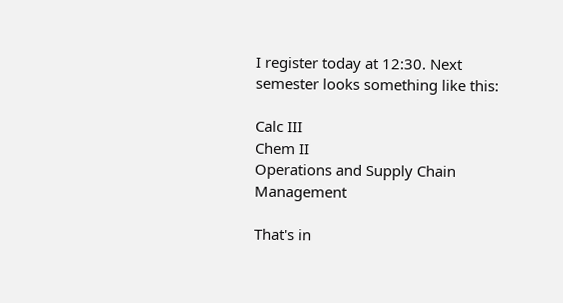I register today at 12:30. Next semester looks something like this:

Calc III
Chem II
Operations and Supply Chain Management

That's in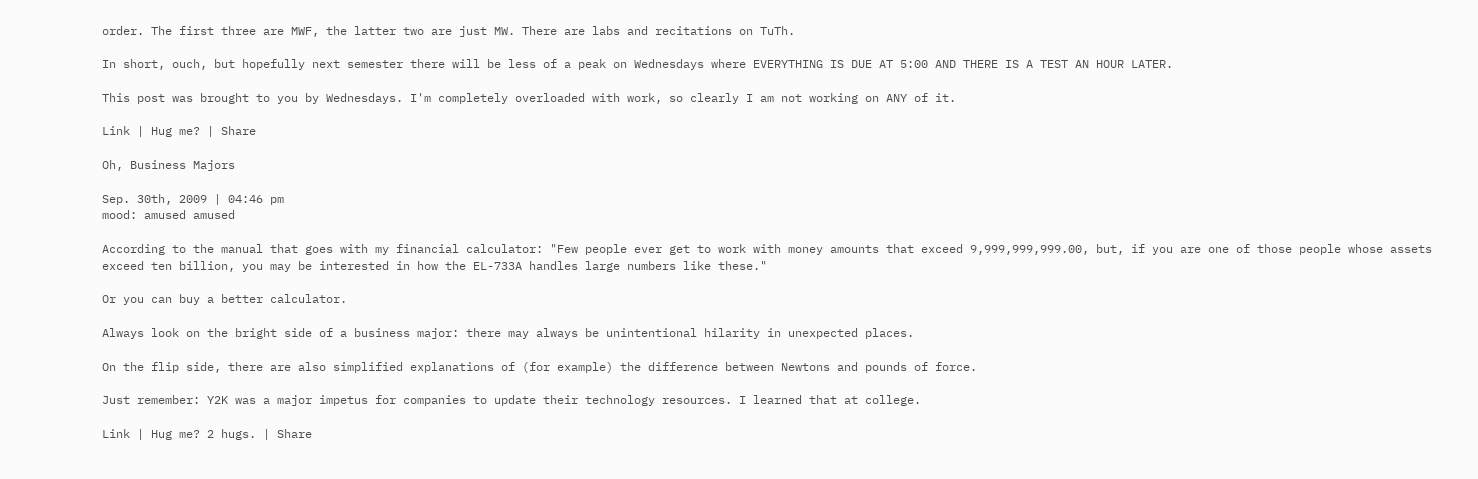order. The first three are MWF, the latter two are just MW. There are labs and recitations on TuTh.

In short, ouch, but hopefully next semester there will be less of a peak on Wednesdays where EVERYTHING IS DUE AT 5:00 AND THERE IS A TEST AN HOUR LATER.

This post was brought to you by Wednesdays. I'm completely overloaded with work, so clearly I am not working on ANY of it.

Link | Hug me? | Share

Oh, Business Majors

Sep. 30th, 2009 | 04:46 pm
mood: amused amused

According to the manual that goes with my financial calculator: "Few people ever get to work with money amounts that exceed 9,999,999,999.00, but, if you are one of those people whose assets exceed ten billion, you may be interested in how the EL-733A handles large numbers like these."

Or you can buy a better calculator.

Always look on the bright side of a business major: there may always be unintentional hilarity in unexpected places.

On the flip side, there are also simplified explanations of (for example) the difference between Newtons and pounds of force.

Just remember: Y2K was a major impetus for companies to update their technology resources. I learned that at college.

Link | Hug me? 2 hugs. | Share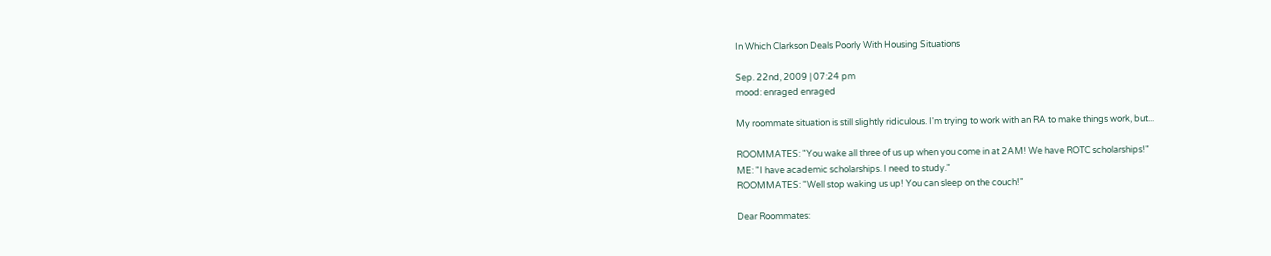In Which Clarkson Deals Poorly With Housing Situations

Sep. 22nd, 2009 | 07:24 pm
mood: enraged enraged

My roommate situation is still slightly ridiculous. I'm trying to work with an RA to make things work, but...

ROOMMATES: "You wake all three of us up when you come in at 2AM! We have ROTC scholarships!"
ME: "I have academic scholarships. I need to study."
ROOMMATES: "Well stop waking us up! You can sleep on the couch!"

Dear Roommates: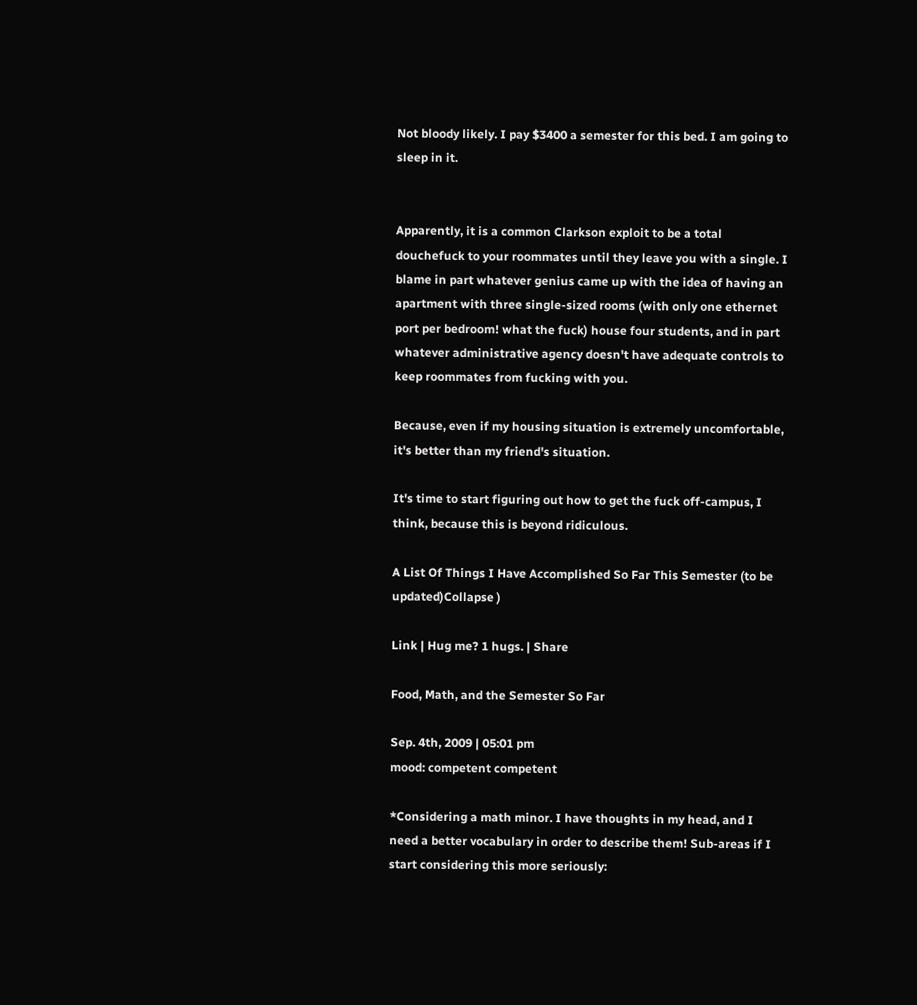Not bloody likely. I pay $3400 a semester for this bed. I am going to sleep in it.


Apparently, it is a common Clarkson exploit to be a total douchefuck to your roommates until they leave you with a single. I blame in part whatever genius came up with the idea of having an apartment with three single-sized rooms (with only one ethernet port per bedroom! what the fuck) house four students, and in part whatever administrative agency doesn't have adequate controls to keep roommates from fucking with you.

Because, even if my housing situation is extremely uncomfortable, it's better than my friend's situation.

It's time to start figuring out how to get the fuck off-campus, I think, because this is beyond ridiculous.

A List Of Things I Have Accomplished So Far This Semester (to be updated)Collapse )

Link | Hug me? 1 hugs. | Share

Food, Math, and the Semester So Far

Sep. 4th, 2009 | 05:01 pm
mood: competent competent

*Considering a math minor. I have thoughts in my head, and I need a better vocabulary in order to describe them! Sub-areas if I start considering this more seriously: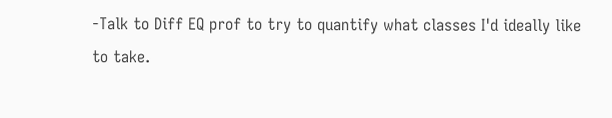-Talk to Diff EQ prof to try to quantify what classes I'd ideally like to take.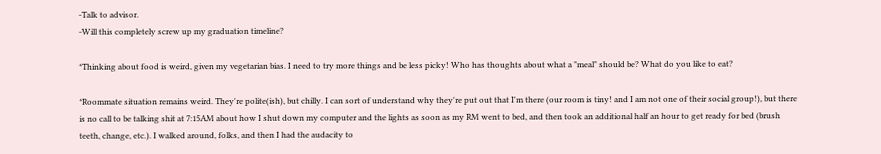-Talk to advisor.
-Will this completely screw up my graduation timeline?

*Thinking about food is weird, given my vegetarian bias. I need to try more things and be less picky! Who has thoughts about what a "meal" should be? What do you like to eat?

*Roommate situation remains weird. They're polite(ish), but chilly. I can sort of understand why they're put out that I'm there (our room is tiny! and I am not one of their social group!), but there is no call to be talking shit at 7:15AM about how I shut down my computer and the lights as soon as my RM went to bed, and then took an additional half an hour to get ready for bed (brush teeth, change, etc.). I walked around, folks, and then I had the audacity to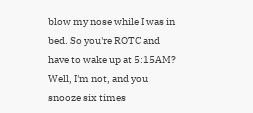blow my nose while I was in bed. So you're ROTC and have to wake up at 5:15AM? Well, I'm not, and you snooze six times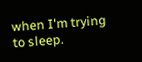when I'm trying to sleep.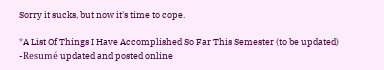Sorry it sucks, but now it's time to cope.

*A List Of Things I Have Accomplished So Far This Semester (to be updated)
-Resumé updated and posted online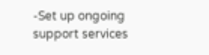-Set up ongoing support services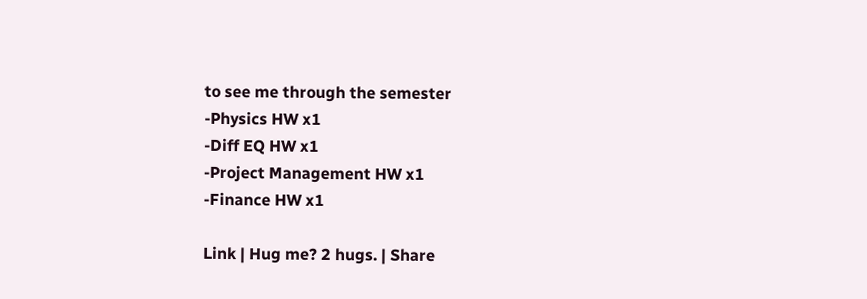to see me through the semester
-Physics HW x1
-Diff EQ HW x1
-Project Management HW x1
-Finance HW x1

Link | Hug me? 2 hugs. | Share